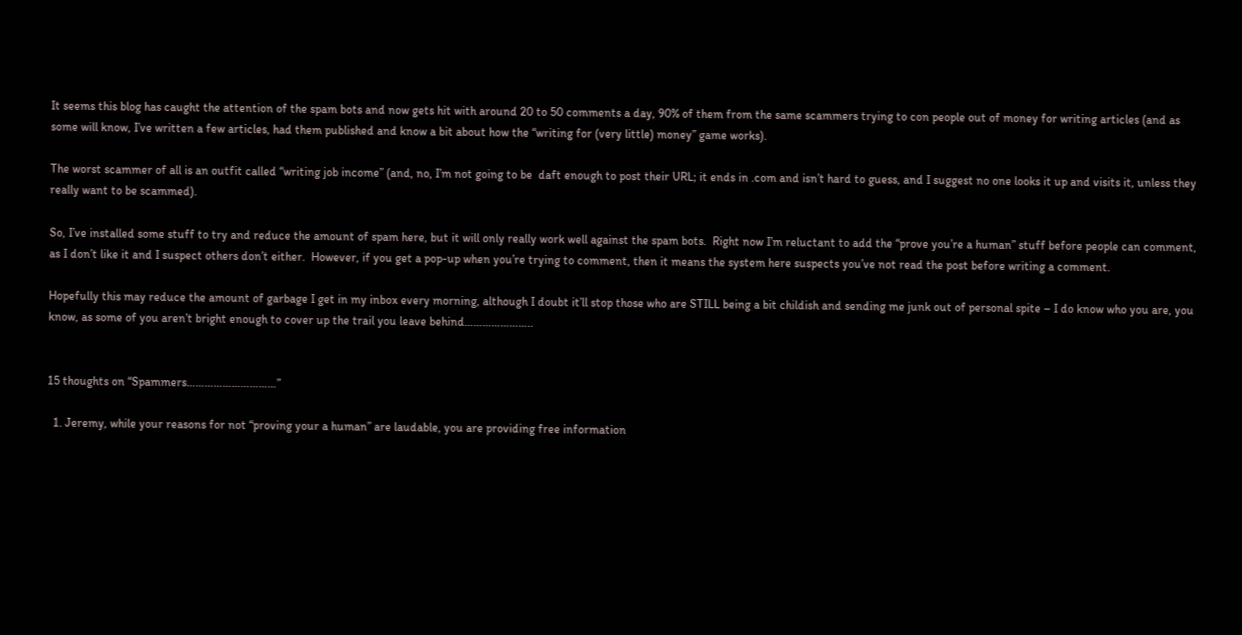It seems this blog has caught the attention of the spam bots and now gets hit with around 20 to 50 comments a day, 90% of them from the same scammers trying to con people out of money for writing articles (and as some will know, I’ve written a few articles, had them published and know a bit about how the “writing for (very little) money” game works).

The worst scammer of all is an outfit called “writing job income” (and, no, I’m not going to be  daft enough to post their URL; it ends in .com and isn’t hard to guess, and I suggest no one looks it up and visits it, unless they really want to be scammed).

So, I’ve installed some stuff to try and reduce the amount of spam here, but it will only really work well against the spam bots.  Right now I’m reluctant to add the “prove you’re a human” stuff before people can comment, as I don’t like it and I suspect others don’t either.  However, if you get a pop-up when you’re trying to comment, then it means the system here suspects you’ve not read the post before writing a comment.

Hopefully this may reduce the amount of garbage I get in my inbox every morning, although I doubt it’ll stop those who are STILL being a bit childish and sending me junk out of personal spite – I do know who you are, you know, as some of you aren’t bright enough to cover up the trail you leave behind…………………..


15 thoughts on “Spammers…………………………”

  1. Jeremy, while your reasons for not “proving your a human” are laudable, you are providing free information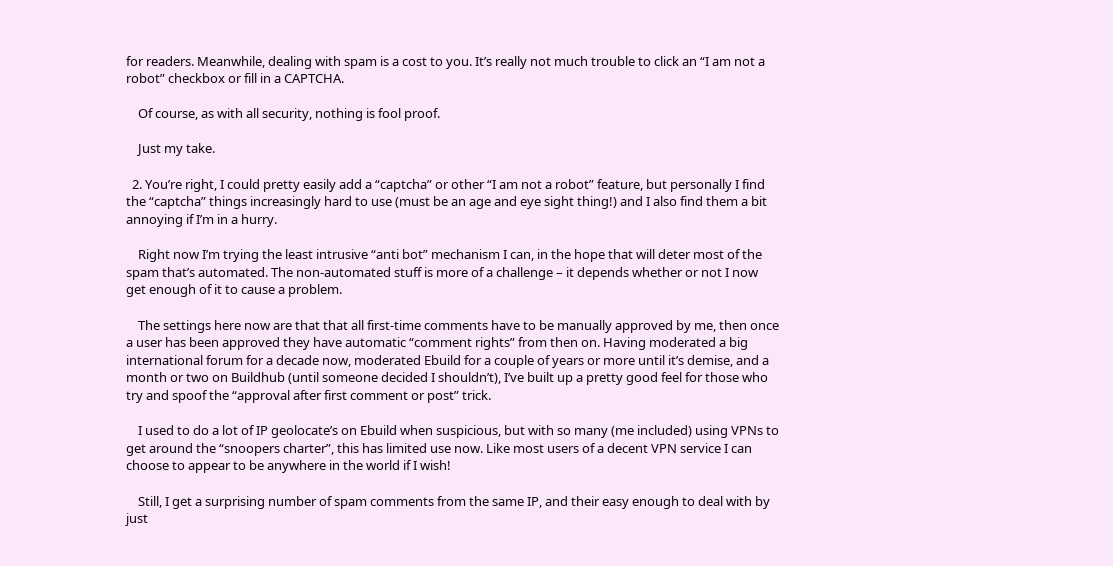for readers. Meanwhile, dealing with spam is a cost to you. It’s really not much trouble to click an “I am not a robot” checkbox or fill in a CAPTCHA.

    Of course, as with all security, nothing is fool proof.

    Just my take.

  2. You’re right, I could pretty easily add a “captcha” or other “I am not a robot” feature, but personally I find the “captcha” things increasingly hard to use (must be an age and eye sight thing!) and I also find them a bit annoying if I’m in a hurry.

    Right now I’m trying the least intrusive “anti bot” mechanism I can, in the hope that will deter most of the spam that’s automated. The non-automated stuff is more of a challenge – it depends whether or not I now get enough of it to cause a problem.

    The settings here now are that that all first-time comments have to be manually approved by me, then once a user has been approved they have automatic “comment rights” from then on. Having moderated a big international forum for a decade now, moderated Ebuild for a couple of years or more until it’s demise, and a month or two on Buildhub (until someone decided I shouldn’t), I’ve built up a pretty good feel for those who try and spoof the “approval after first comment or post” trick.

    I used to do a lot of IP geolocate’s on Ebuild when suspicious, but with so many (me included) using VPNs to get around the “snoopers charter”, this has limited use now. Like most users of a decent VPN service I can choose to appear to be anywhere in the world if I wish!

    Still, I get a surprising number of spam comments from the same IP, and their easy enough to deal with by just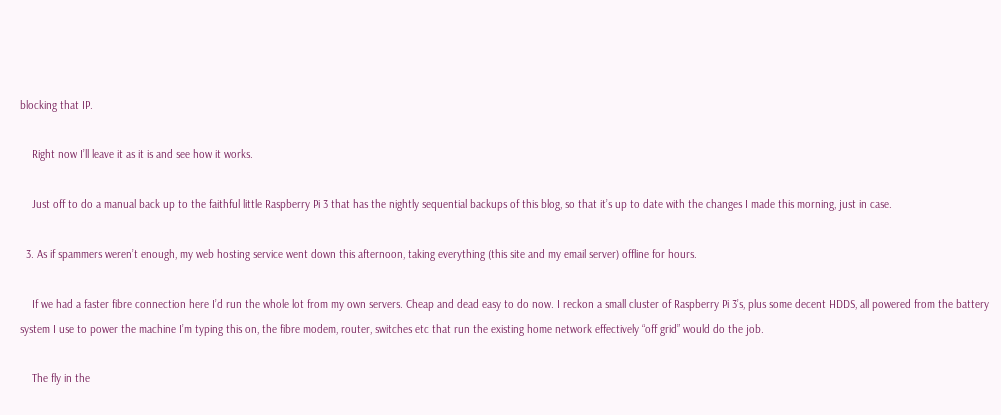blocking that IP.

    Right now I’ll leave it as it is and see how it works.

    Just off to do a manual back up to the faithful little Raspberry Pi 3 that has the nightly sequential backups of this blog, so that it’s up to date with the changes I made this morning, just in case.

  3. As if spammers weren’t enough, my web hosting service went down this afternoon, taking everything (this site and my email server) offline for hours.

    If we had a faster fibre connection here I’d run the whole lot from my own servers. Cheap and dead easy to do now. I reckon a small cluster of Raspberry Pi 3’s, plus some decent HDDS, all powered from the battery system I use to power the machine I’m typing this on, the fibre modem, router, switches etc that run the existing home network effectively “off grid” would do the job.

    The fly in the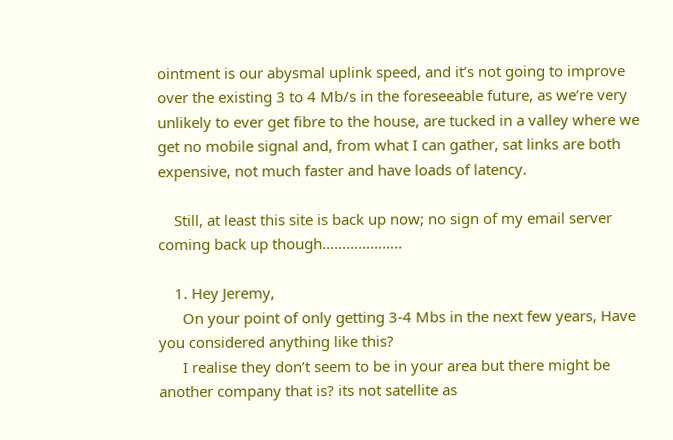ointment is our abysmal uplink speed, and it’s not going to improve over the existing 3 to 4 Mb/s in the foreseeable future, as we’re very unlikely to ever get fibre to the house, are tucked in a valley where we get no mobile signal and, from what I can gather, sat links are both expensive, not much faster and have loads of latency.

    Still, at least this site is back up now; no sign of my email server coming back up though………………..

    1. Hey Jeremy,
      On your point of only getting 3-4 Mbs in the next few years, Have you considered anything like this?
      I realise they don’t seem to be in your area but there might be another company that is? its not satellite as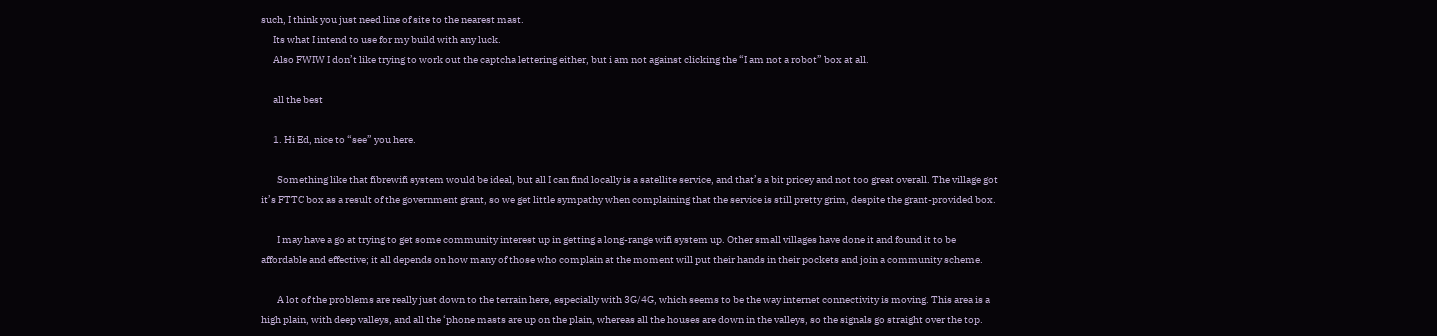such, I think you just need line of site to the nearest mast.
      Its what I intend to use for my build with any luck.
      Also FWIW I don’t like trying to work out the captcha lettering either, but i am not against clicking the “I am not a robot” box at all.

      all the best

      1. Hi Ed, nice to “see” you here.

        Something like that fibrewifi system would be ideal, but all I can find locally is a satellite service, and that’s a bit pricey and not too great overall. The village got it’s FTTC box as a result of the government grant, so we get little sympathy when complaining that the service is still pretty grim, despite the grant-provided box.

        I may have a go at trying to get some community interest up in getting a long-range wifi system up. Other small villages have done it and found it to be affordable and effective; it all depends on how many of those who complain at the moment will put their hands in their pockets and join a community scheme.

        A lot of the problems are really just down to the terrain here, especially with 3G/4G, which seems to be the way internet connectivity is moving. This area is a high plain, with deep valleys, and all the ‘phone masts are up on the plain, whereas all the houses are down in the valleys, so the signals go straight over the top.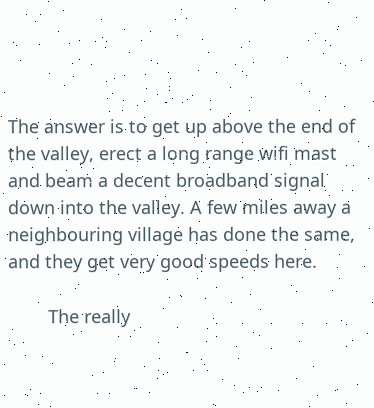The answer is to get up above the end of the valley, erect a long range wifi mast and beam a decent broadband signal down into the valley. A few miles away a neighbouring village has done the same, and they get very good speeds here.

        The really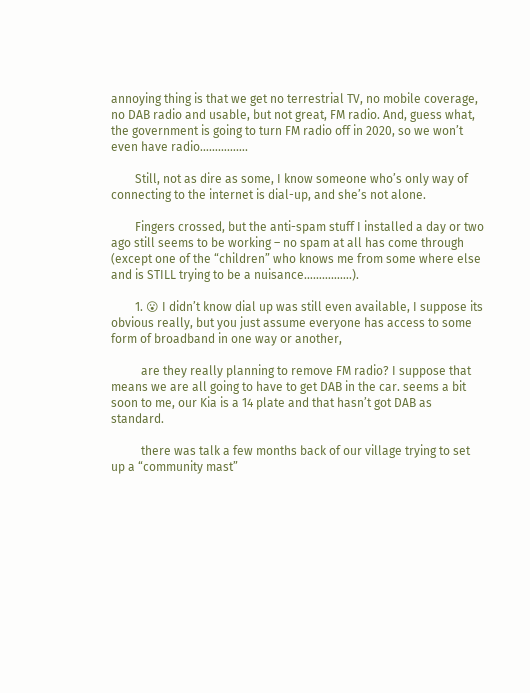annoying thing is that we get no terrestrial TV, no mobile coverage, no DAB radio and usable, but not great, FM radio. And, guess what, the government is going to turn FM radio off in 2020, so we won’t even have radio…………….

        Still, not as dire as some, I know someone who’s only way of connecting to the internet is dial-up, and she’s not alone.

        Fingers crossed, but the anti-spam stuff I installed a day or two ago still seems to be working – no spam at all has come through (except one of the “children” who knows me from some where else and is STILL trying to be a nuisance…………….).

        1. 😮 I didn’t know dial up was still even available, I suppose its obvious really, but you just assume everyone has access to some form of broadband in one way or another,

          are they really planning to remove FM radio? I suppose that means we are all going to have to get DAB in the car. seems a bit soon to me, our Kia is a 14 plate and that hasn’t got DAB as standard.

          there was talk a few months back of our village trying to set up a “community mast”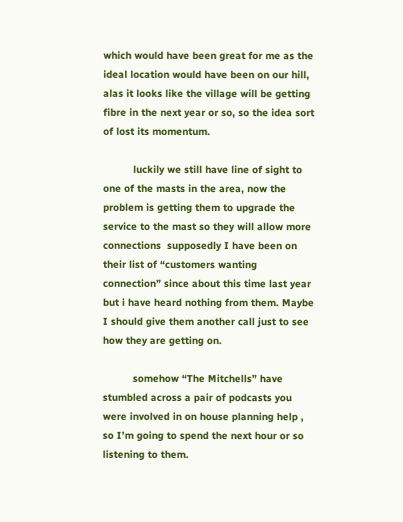which would have been great for me as the ideal location would have been on our hill, alas it looks like the village will be getting fibre in the next year or so, so the idea sort of lost its momentum.

          luckily we still have line of sight to one of the masts in the area, now the problem is getting them to upgrade the service to the mast so they will allow more connections  supposedly I have been on their list of “customers wanting connection” since about this time last year but i have heard nothing from them. Maybe I should give them another call just to see how they are getting on.

          somehow “The Mitchells” have stumbled across a pair of podcasts you were involved in on house planning help , so I’m going to spend the next hour or so listening to them.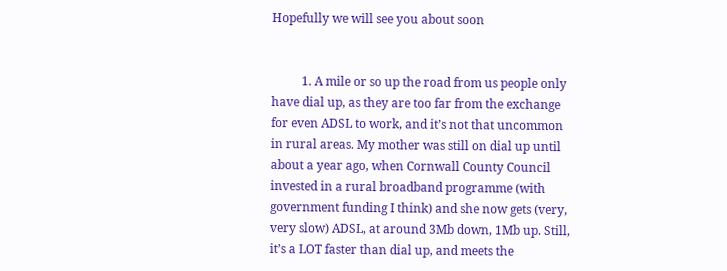Hopefully we will see you about soon


          1. A mile or so up the road from us people only have dial up, as they are too far from the exchange for even ADSL to work, and it’s not that uncommon in rural areas. My mother was still on dial up until about a year ago, when Cornwall County Council invested in a rural broadband programme (with government funding I think) and she now gets (very, very slow) ADSL, at around 3Mb down, 1Mb up. Still, it’s a LOT faster than dial up, and meets the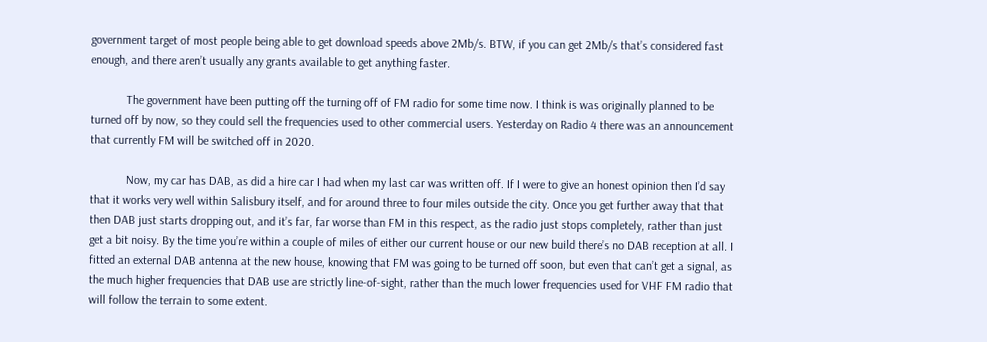government target of most people being able to get download speeds above 2Mb/s. BTW, if you can get 2Mb/s that’s considered fast enough, and there aren’t usually any grants available to get anything faster.

            The government have been putting off the turning off of FM radio for some time now. I think is was originally planned to be turned off by now, so they could sell the frequencies used to other commercial users. Yesterday on Radio 4 there was an announcement that currently FM will be switched off in 2020.

            Now, my car has DAB, as did a hire car I had when my last car was written off. If I were to give an honest opinion then I’d say that it works very well within Salisbury itself, and for around three to four miles outside the city. Once you get further away that that then DAB just starts dropping out, and it’s far, far worse than FM in this respect, as the radio just stops completely, rather than just get a bit noisy. By the time you’re within a couple of miles of either our current house or our new build there’s no DAB reception at all. I fitted an external DAB antenna at the new house, knowing that FM was going to be turned off soon, but even that can’t get a signal, as the much higher frequencies that DAB use are strictly line-of-sight, rather than the much lower frequencies used for VHF FM radio that will follow the terrain to some extent.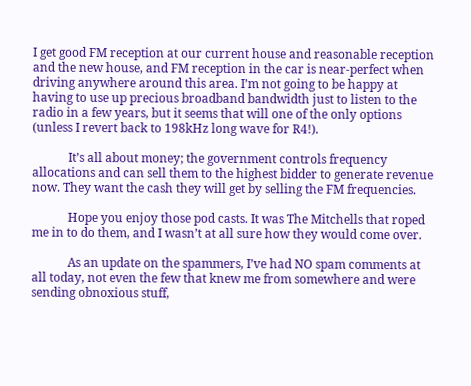I get good FM reception at our current house and reasonable reception and the new house, and FM reception in the car is near-perfect when driving anywhere around this area. I’m not going to be happy at having to use up precious broadband bandwidth just to listen to the radio in a few years, but it seems that will one of the only options (unless I revert back to 198kHz long wave for R4!).

            It’s all about money; the government controls frequency allocations and can sell them to the highest bidder to generate revenue now. They want the cash they will get by selling the FM frequencies.

            Hope you enjoy those pod casts. It was The Mitchells that roped me in to do them, and I wasn’t at all sure how they would come over.

            As an update on the spammers, I’ve had NO spam comments at all today, not even the few that knew me from somewhere and were sending obnoxious stuff,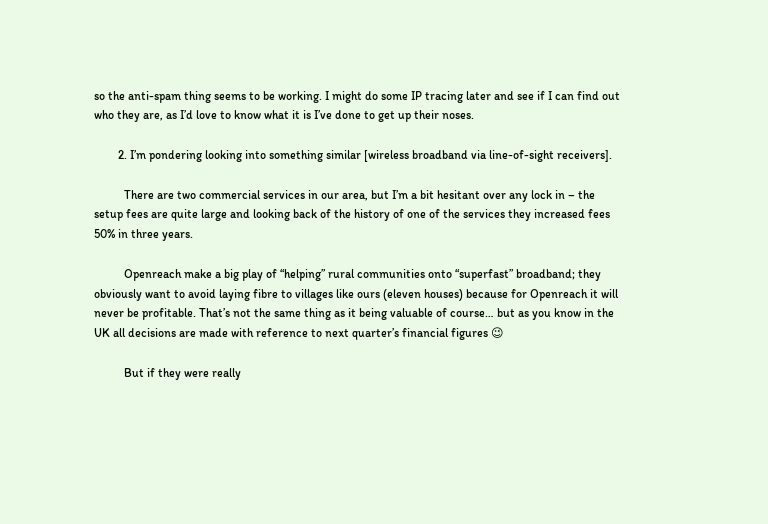so the anti-spam thing seems to be working. I might do some IP tracing later and see if I can find out who they are, as I’d love to know what it is I’ve done to get up their noses.

        2. I’m pondering looking into something similar [wireless broadband via line-of-sight receivers].

          There are two commercial services in our area, but I’m a bit hesitant over any lock in – the setup fees are quite large and looking back of the history of one of the services they increased fees 50% in three years.

          Openreach make a big play of “helping” rural communities onto “superfast” broadband; they obviously want to avoid laying fibre to villages like ours (eleven houses) because for Openreach it will never be profitable. That’s not the same thing as it being valuable of course… but as you know in the UK all decisions are made with reference to next quarter’s financial figures 😉

          But if they were really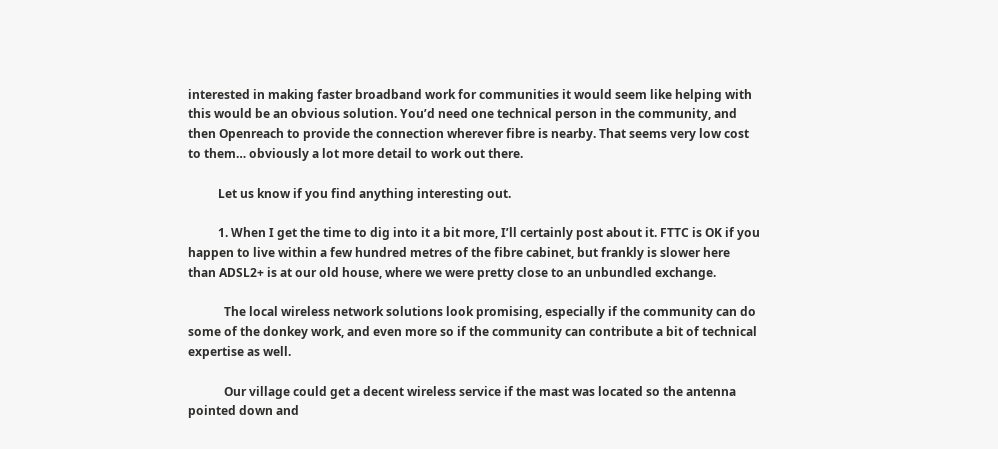interested in making faster broadband work for communities it would seem like helping with this would be an obvious solution. You’d need one technical person in the community, and then Openreach to provide the connection wherever fibre is nearby. That seems very low cost to them… obviously a lot more detail to work out there.

          Let us know if you find anything interesting out.

          1. When I get the time to dig into it a bit more, I’ll certainly post about it. FTTC is OK if you happen to live within a few hundred metres of the fibre cabinet, but frankly is slower here than ADSL2+ is at our old house, where we were pretty close to an unbundled exchange.

            The local wireless network solutions look promising, especially if the community can do some of the donkey work, and even more so if the community can contribute a bit of technical expertise as well.

            Our village could get a decent wireless service if the mast was located so the antenna pointed down and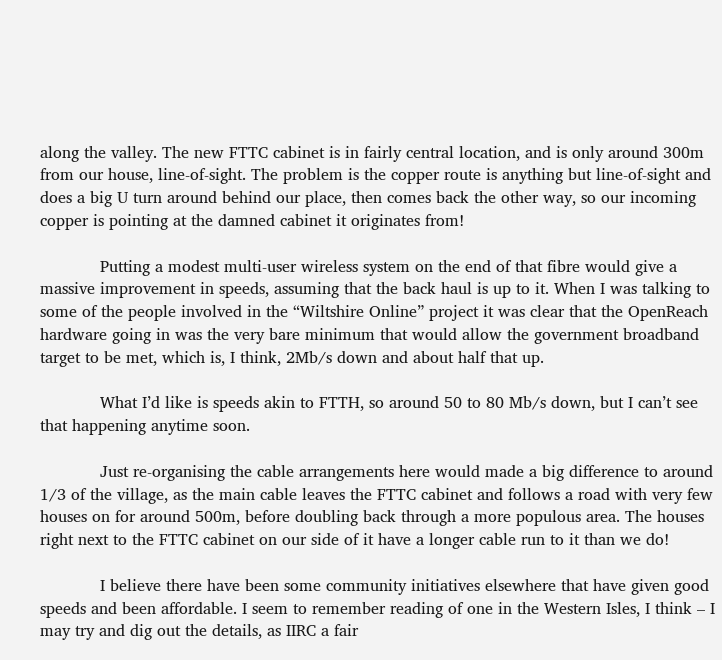along the valley. The new FTTC cabinet is in fairly central location, and is only around 300m from our house, line-of-sight. The problem is the copper route is anything but line-of-sight and does a big U turn around behind our place, then comes back the other way, so our incoming copper is pointing at the damned cabinet it originates from!

            Putting a modest multi-user wireless system on the end of that fibre would give a massive improvement in speeds, assuming that the back haul is up to it. When I was talking to some of the people involved in the “Wiltshire Online” project it was clear that the OpenReach hardware going in was the very bare minimum that would allow the government broadband target to be met, which is, I think, 2Mb/s down and about half that up.

            What I’d like is speeds akin to FTTH, so around 50 to 80 Mb/s down, but I can’t see that happening anytime soon.

            Just re-organising the cable arrangements here would made a big difference to around 1/3 of the village, as the main cable leaves the FTTC cabinet and follows a road with very few houses on for around 500m, before doubling back through a more populous area. The houses right next to the FTTC cabinet on our side of it have a longer cable run to it than we do!

            I believe there have been some community initiatives elsewhere that have given good speeds and been affordable. I seem to remember reading of one in the Western Isles, I think – I may try and dig out the details, as IIRC a fair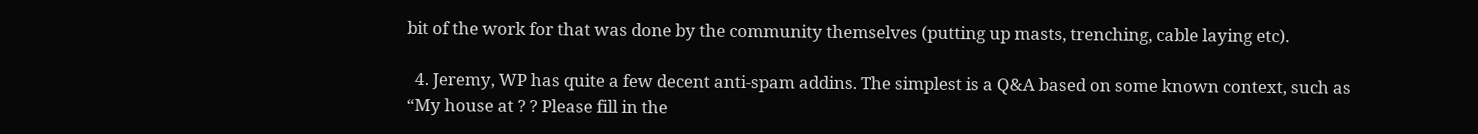bit of the work for that was done by the community themselves (putting up masts, trenching, cable laying etc).

  4. Jeremy, WP has quite a few decent anti-spam addins. The simplest is a Q&A based on some known context, such as “My house at ? ? Please fill in the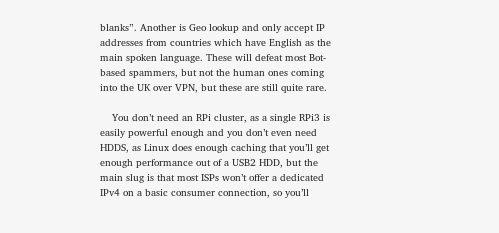blanks”. Another is Geo lookup and only accept IP addresses from countries which have English as the main spoken language. These will defeat most Bot-based spammers, but not the human ones coming into the UK over VPN, but these are still quite rare.

    You don’t need an RPi cluster, as a single RPi3 is easily powerful enough and you don’t even need HDDS, as Linux does enough caching that you’ll get enough performance out of a USB2 HDD, but the main slug is that most ISPs won’t offer a dedicated IPv4 on a basic consumer connection, so you’ll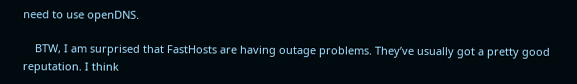need to use openDNS.

    BTW, I am surprised that FastHosts are having outage problems. They’ve usually got a pretty good reputation. I think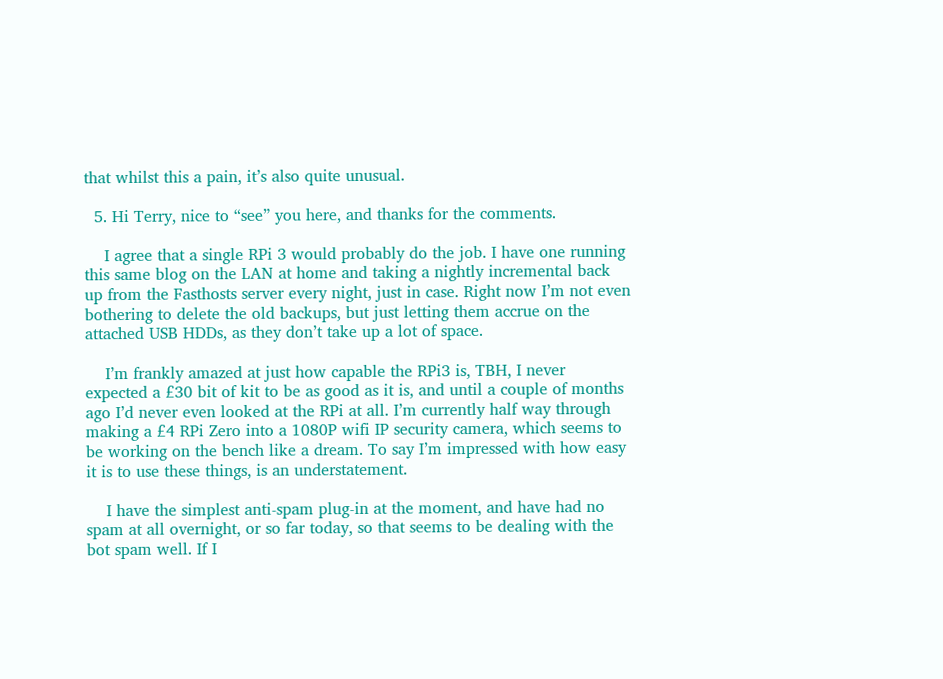that whilst this a pain, it’s also quite unusual.

  5. Hi Terry, nice to “see” you here, and thanks for the comments.

    I agree that a single RPi 3 would probably do the job. I have one running this same blog on the LAN at home and taking a nightly incremental back up from the Fasthosts server every night, just in case. Right now I’m not even bothering to delete the old backups, but just letting them accrue on the attached USB HDDs, as they don’t take up a lot of space.

    I’m frankly amazed at just how capable the RPi3 is, TBH, I never expected a £30 bit of kit to be as good as it is, and until a couple of months ago I’d never even looked at the RPi at all. I’m currently half way through making a £4 RPi Zero into a 1080P wifi IP security camera, which seems to be working on the bench like a dream. To say I’m impressed with how easy it is to use these things, is an understatement.

    I have the simplest anti-spam plug-in at the moment, and have had no spam at all overnight, or so far today, so that seems to be dealing with the bot spam well. If I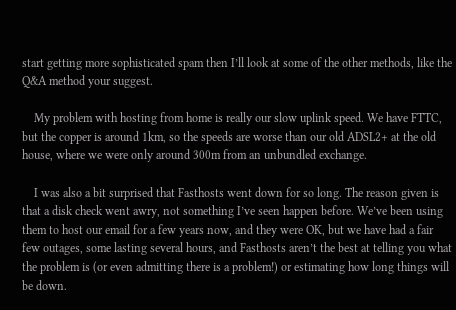start getting more sophisticated spam then I’ll look at some of the other methods, like the Q&A method your suggest.

    My problem with hosting from home is really our slow uplink speed. We have FTTC, but the copper is around 1km, so the speeds are worse than our old ADSL2+ at the old house, where we were only around 300m from an unbundled exchange.

    I was also a bit surprised that Fasthosts went down for so long. The reason given is that a disk check went awry, not something I’ve seen happen before. We’ve been using them to host our email for a few years now, and they were OK, but we have had a fair few outages, some lasting several hours, and Fasthosts aren’t the best at telling you what the problem is (or even admitting there is a problem!) or estimating how long things will be down.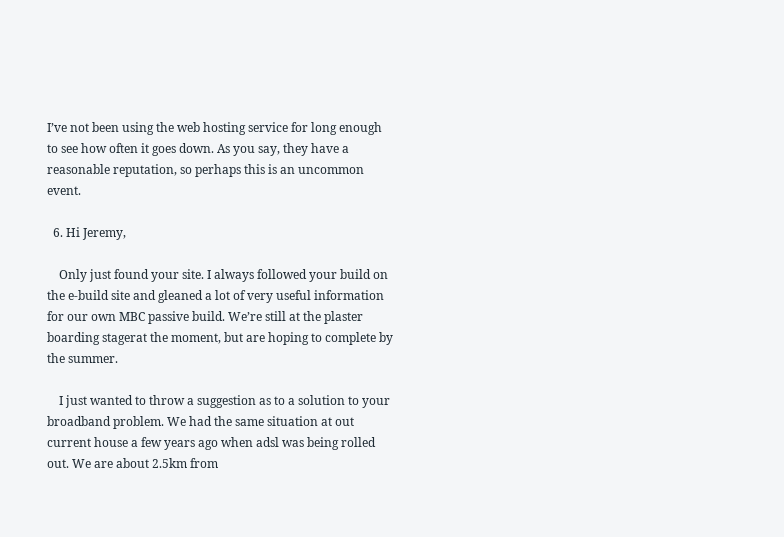I’ve not been using the web hosting service for long enough to see how often it goes down. As you say, they have a reasonable reputation, so perhaps this is an uncommon event.

  6. Hi Jeremy,

    Only just found your site. I always followed your build on the e-build site and gleaned a lot of very useful information for our own MBC passive build. We’re still at the plaster boarding stagerat the moment, but are hoping to complete by the summer.

    I just wanted to throw a suggestion as to a solution to your broadband problem. We had the same situation at out current house a few years ago when adsl was being rolled out. We are about 2.5km from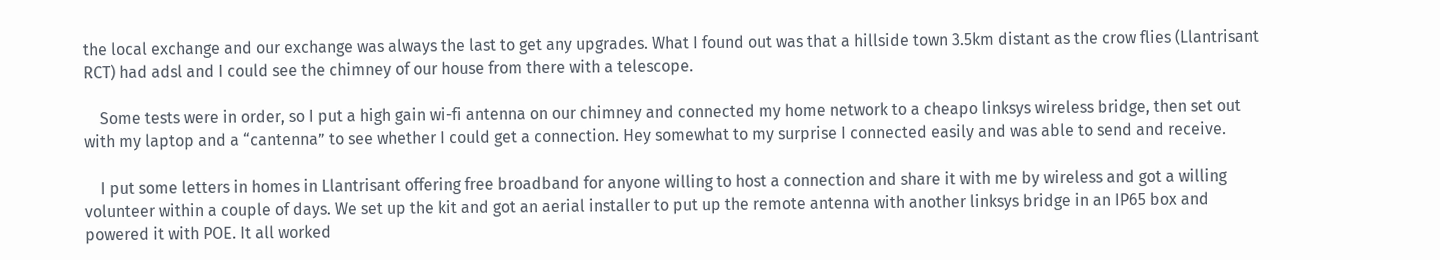the local exchange and our exchange was always the last to get any upgrades. What I found out was that a hillside town 3.5km distant as the crow flies (Llantrisant RCT) had adsl and I could see the chimney of our house from there with a telescope.

    Some tests were in order, so I put a high gain wi-fi antenna on our chimney and connected my home network to a cheapo linksys wireless bridge, then set out with my laptop and a “cantenna” to see whether I could get a connection. Hey somewhat to my surprise I connected easily and was able to send and receive.

    I put some letters in homes in Llantrisant offering free broadband for anyone willing to host a connection and share it with me by wireless and got a willing volunteer within a couple of days. We set up the kit and got an aerial installer to put up the remote antenna with another linksys bridge in an IP65 box and powered it with POE. It all worked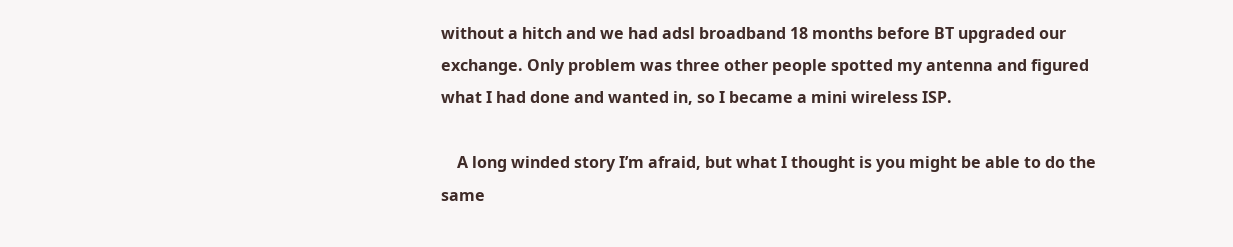without a hitch and we had adsl broadband 18 months before BT upgraded our exchange. Only problem was three other people spotted my antenna and figured what I had done and wanted in, so I became a mini wireless ISP.

    A long winded story I’m afraid, but what I thought is you might be able to do the same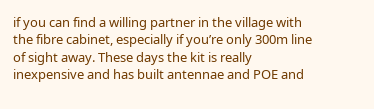if you can find a willing partner in the village with the fibre cabinet, especially if you’re only 300m line of sight away. These days the kit is really inexpensive and has built antennae and POE and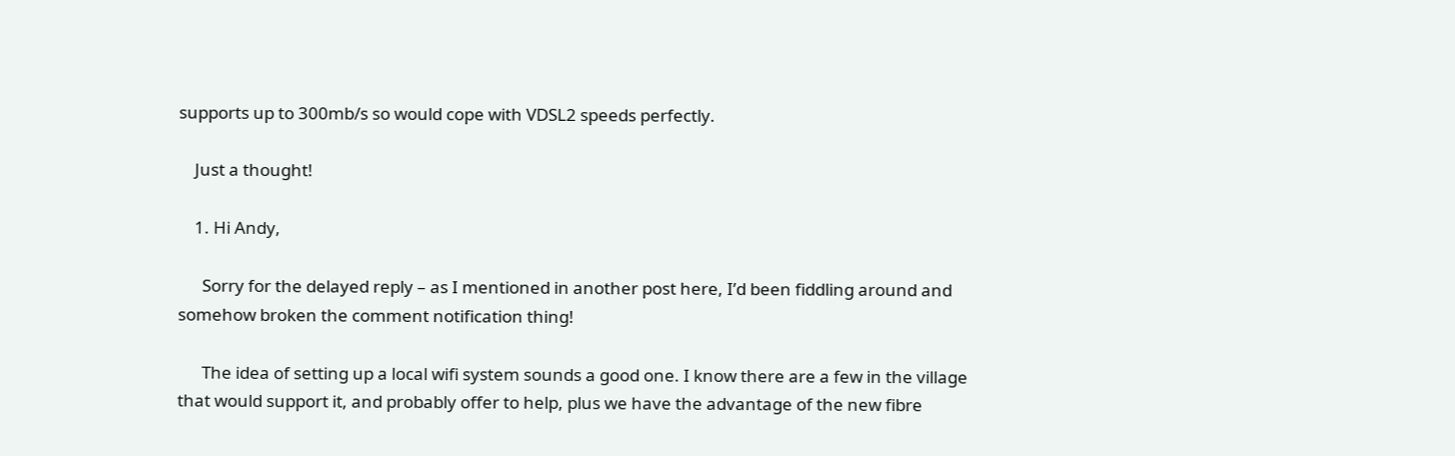supports up to 300mb/s so would cope with VDSL2 speeds perfectly.

    Just a thought!

    1. Hi Andy,

      Sorry for the delayed reply – as I mentioned in another post here, I’d been fiddling around and somehow broken the comment notification thing!

      The idea of setting up a local wifi system sounds a good one. I know there are a few in the village that would support it, and probably offer to help, plus we have the advantage of the new fibre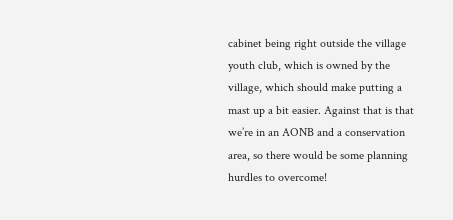cabinet being right outside the village youth club, which is owned by the village, which should make putting a mast up a bit easier. Against that is that we’re in an AONB and a conservation area, so there would be some planning hurdles to overcome!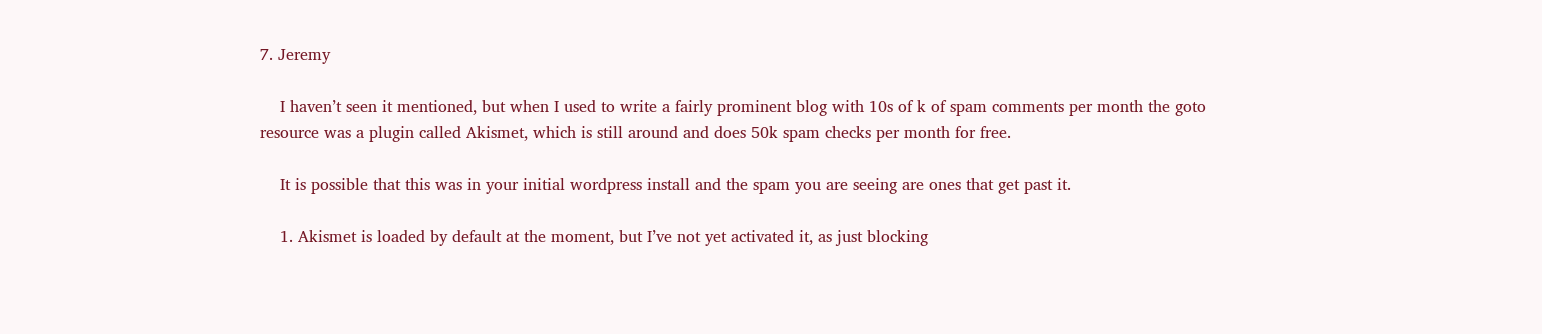7. Jeremy

    I haven’t seen it mentioned, but when I used to write a fairly prominent blog with 10s of k of spam comments per month the goto resource was a plugin called Akismet, which is still around and does 50k spam checks per month for free.

    It is possible that this was in your initial wordpress install and the spam you are seeing are ones that get past it.

    1. Akismet is loaded by default at the moment, but I’ve not yet activated it, as just blocking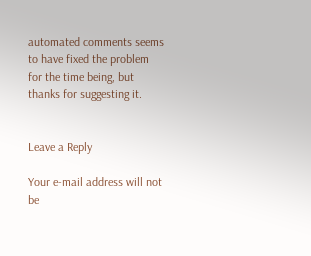automated comments seems to have fixed the problem for the time being, but thanks for suggesting it.


Leave a Reply

Your e-mail address will not be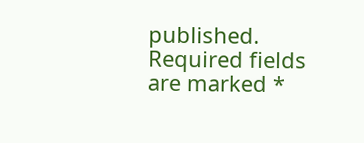published. Required fields are marked *